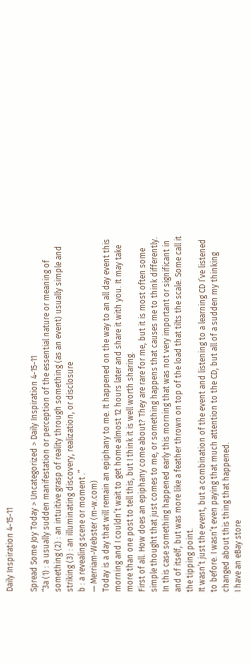Daily Inspiration 4-15-11

Spread Some Joy Today > Uncategorized > Daily Inspiration 4-15-11
“3a (1) : a usually sudden manifestation or perception of the essential nature or meaning of something (2) : an intuitive grasp of reality through something (as an event) usually simple and striking (3) : an illuminating discovery, realization, or disclosure
b : a revealing scene or moment .”
— Merriam-Webster (m-w.com)
Today is a day that will remain an epiphany to me. It happened on the way to an all day event this morning and I couldn’t wait to get home almost 12 hours later and share it with you. It may take more than one post to tell this, but I think it is well worth sharing.
First of all. How does an epiphany come about? They are rare for me, but it is most often some simple thought that just comes to me, or something happens that causes me to think differently. In this case something happened early this morning that was not very important or significant in and of itself, but was more like a feather thrown on top of the load that tilts the scale. Some call it the tipping point.
It wasn’t just the event, but a combination of the event and listening to a learning CD I’ve listened to before. I wasn’t even paying that much attention to the CD, but all of a sudden my thinking changed about this thing that happened.
I have an eBay store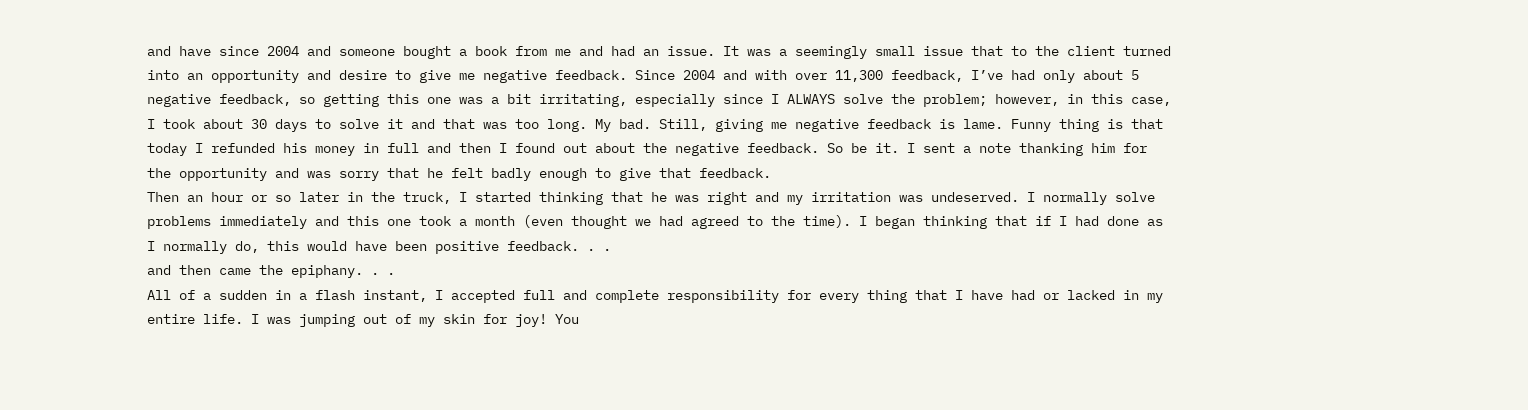and have since 2004 and someone bought a book from me and had an issue. It was a seemingly small issue that to the client turned into an opportunity and desire to give me negative feedback. Since 2004 and with over 11,300 feedback, I’ve had only about 5 negative feedback, so getting this one was a bit irritating, especially since I ALWAYS solve the problem; however, in this case, I took about 30 days to solve it and that was too long. My bad. Still, giving me negative feedback is lame. Funny thing is that today I refunded his money in full and then I found out about the negative feedback. So be it. I sent a note thanking him for the opportunity and was sorry that he felt badly enough to give that feedback.
Then an hour or so later in the truck, I started thinking that he was right and my irritation was undeserved. I normally solve problems immediately and this one took a month (even thought we had agreed to the time). I began thinking that if I had done as I normally do, this would have been positive feedback. . .
and then came the epiphany. . .
All of a sudden in a flash instant, I accepted full and complete responsibility for every thing that I have had or lacked in my entire life. I was jumping out of my skin for joy! You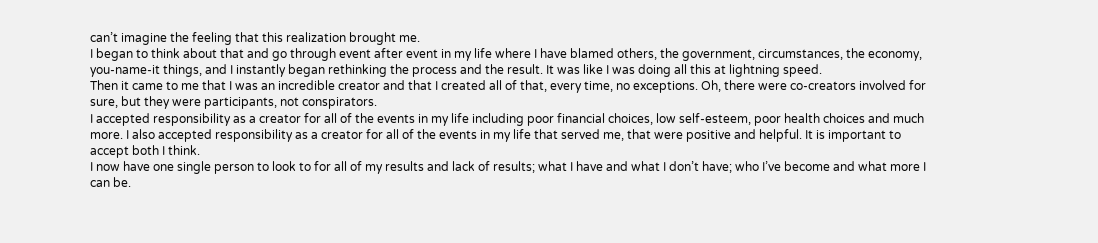can’t imagine the feeling that this realization brought me.
I began to think about that and go through event after event in my life where I have blamed others, the government, circumstances, the economy, you-name-it things, and I instantly began rethinking the process and the result. It was like I was doing all this at lightning speed.
Then it came to me that I was an incredible creator and that I created all of that, every time, no exceptions. Oh, there were co-creators involved for sure, but they were participants, not conspirators.
I accepted responsibility as a creator for all of the events in my life including poor financial choices, low self-esteem, poor health choices and much more. I also accepted responsibility as a creator for all of the events in my life that served me, that were positive and helpful. It is important to accept both I think.
I now have one single person to look to for all of my results and lack of results; what I have and what I don’t have; who I’ve become and what more I can be.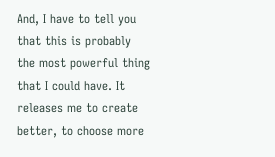And, I have to tell you that this is probably the most powerful thing that I could have. It releases me to create better, to choose more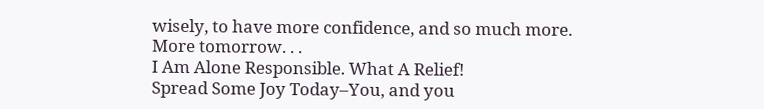wisely, to have more confidence, and so much more.
More tomorrow. . .
I Am Alone Responsible. What A Relief!
Spread Some Joy Today–You, and you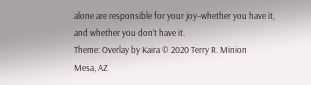alone are responsible for your joy–whether you have it, and whether you don’t have it.
Theme: Overlay by Kaira © 2020 Terry R. Minion
Mesa, AZ